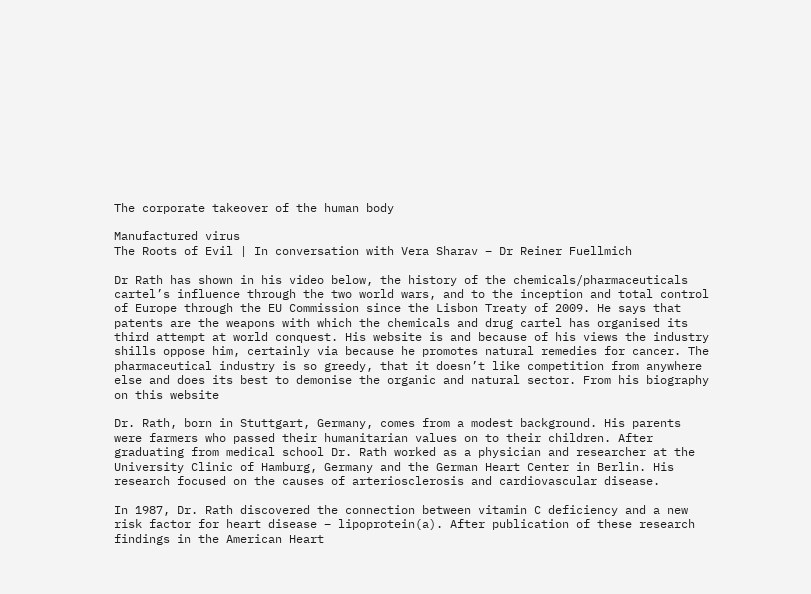The corporate takeover of the human body

Manufactured virus
The Roots of Evil | In conversation with Vera Sharav – Dr Reiner Fuellmich

Dr Rath has shown in his video below, the history of the chemicals/pharmaceuticals cartel’s influence through the two world wars, and to the inception and total control of Europe through the EU Commission since the Lisbon Treaty of 2009. He says that patents are the weapons with which the chemicals and drug cartel has organised its third attempt at world conquest. His website is and because of his views the industry shills oppose him, certainly via because he promotes natural remedies for cancer. The pharmaceutical industry is so greedy, that it doesn’t like competition from anywhere else and does its best to demonise the organic and natural sector. From his biography on this website

Dr. Rath, born in Stuttgart, Germany, comes from a modest background. His parents were farmers who passed their humanitarian values on to their children. After graduating from medical school Dr. Rath worked as a physician and researcher at the University Clinic of Hamburg, Germany and the German Heart Center in Berlin. His research focused on the causes of arteriosclerosis and cardiovascular disease.

In 1987, Dr. Rath discovered the connection between vitamin C deficiency and a new risk factor for heart disease – lipoprotein(a). After publication of these research findings in the American Heart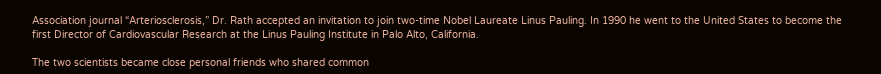Association journal “Arteriosclerosis,” Dr. Rath accepted an invitation to join two-time Nobel Laureate Linus Pauling. In 1990 he went to the United States to become the first Director of Cardiovascular Research at the Linus Pauling Institute in Palo Alto, California.

The two scientists became close personal friends who shared common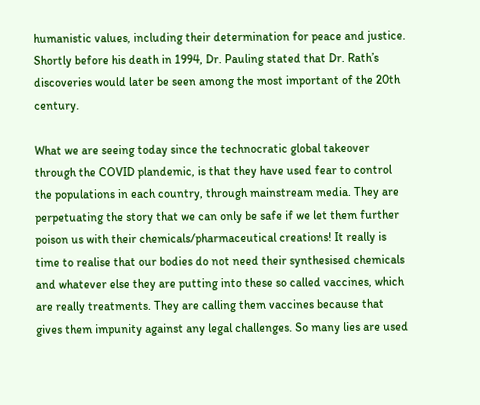humanistic values, including their determination for peace and justice. Shortly before his death in 1994, Dr. Pauling stated that Dr. Rath’s discoveries would later be seen among the most important of the 20th century.

What we are seeing today since the technocratic global takeover through the COVID plandemic, is that they have used fear to control the populations in each country, through mainstream media. They are perpetuating the story that we can only be safe if we let them further poison us with their chemicals/pharmaceutical creations! It really is time to realise that our bodies do not need their synthesised chemicals and whatever else they are putting into these so called vaccines, which are really treatments. They are calling them vaccines because that gives them impunity against any legal challenges. So many lies are used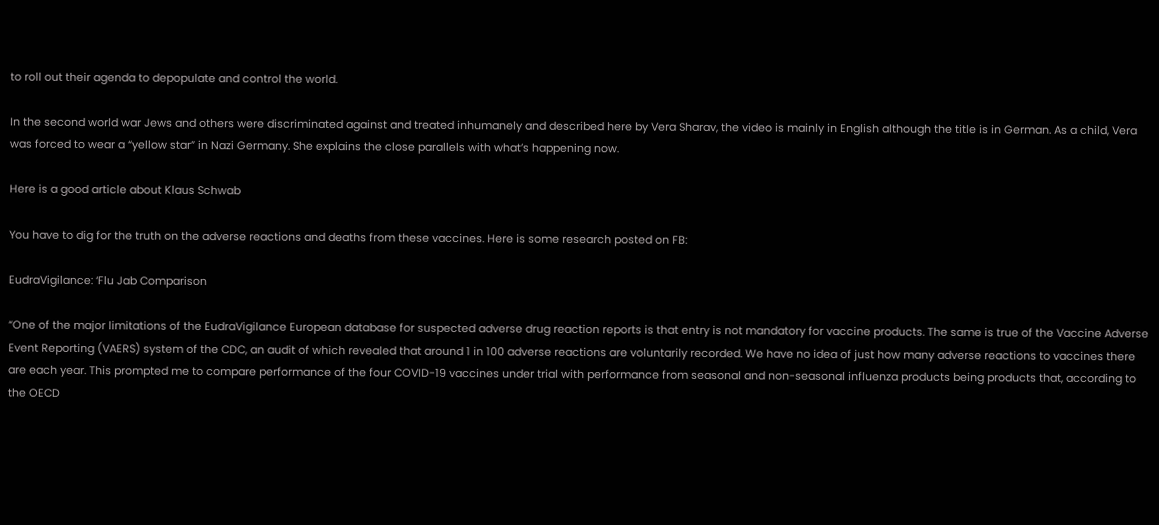to roll out their agenda to depopulate and control the world.

In the second world war Jews and others were discriminated against and treated inhumanely and described here by Vera Sharav, the video is mainly in English although the title is in German. As a child, Vera was forced to wear a “yellow star” in Nazi Germany. She explains the close parallels with what’s happening now.

Here is a good article about Klaus Schwab

You have to dig for the truth on the adverse reactions and deaths from these vaccines. Here is some research posted on FB:

EudraVigilance: ‘Flu Jab Comparison

“One of the major limitations of the EudraVigilance European database for suspected adverse drug reaction reports is that entry is not mandatory for vaccine products. The same is true of the Vaccine Adverse Event Reporting (VAERS) system of the CDC, an audit of which revealed that around 1 in 100 adverse reactions are voluntarily recorded. We have no idea of just how many adverse reactions to vaccines there are each year. This prompted me to compare performance of the four COVID-19 vaccines under trial with performance from seasonal and non-seasonal influenza products being products that, according to the OECD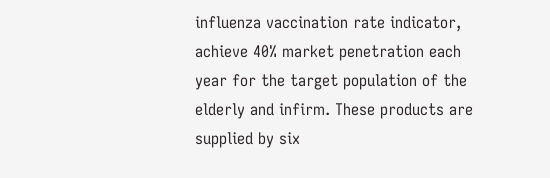influenza vaccination rate indicator, achieve 40% market penetration each year for the target population of the elderly and infirm. These products are supplied by six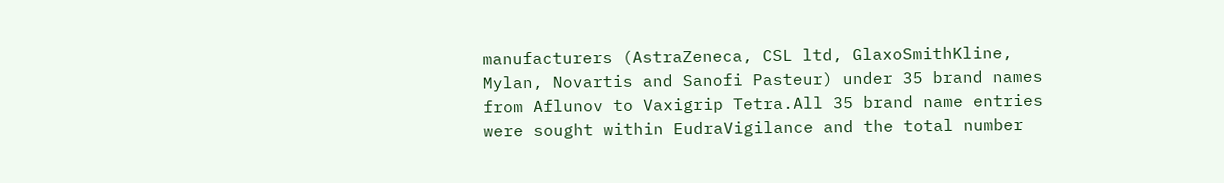manufacturers (AstraZeneca, CSL ltd, GlaxoSmithKline, Mylan, Novartis and Sanofi Pasteur) under 35 brand names from Aflunov to Vaxigrip Tetra.All 35 brand name entries were sought within EudraVigilance and the total number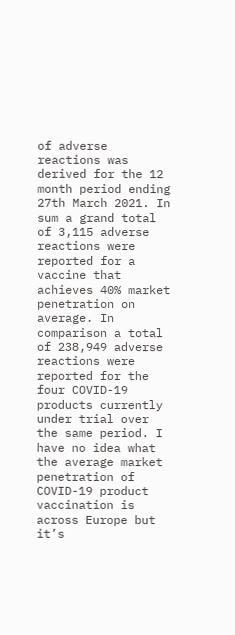of adverse reactions was derived for the 12 month period ending 27th March 2021. In sum a grand total of 3,115 adverse reactions were reported for a vaccine that achieves 40% market penetration on average. In comparison a total of 238,949 adverse reactions were reported for the four COVID-19 products currently under trial over the same period. I have no idea what the average market penetration of COVID-19 product vaccination is across Europe but it’s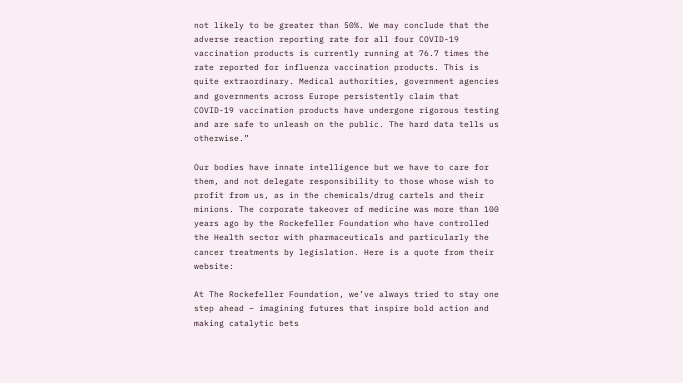not likely to be greater than 50%. We may conclude that the adverse reaction reporting rate for all four COVID-19 vaccination products is currently running at 76.7 times the rate reported for influenza vaccination products. This is quite extraordinary. Medical authorities, government agencies and governments across Europe persistently claim that COVID-19 vaccination products have undergone rigorous testing and are safe to unleash on the public. The hard data tells us otherwise.”

Our bodies have innate intelligence but we have to care for them, and not delegate responsibility to those whose wish to profit from us, as in the chemicals/drug cartels and their minions. The corporate takeover of medicine was more than 100 years ago by the Rockefeller Foundation who have controlled the Health sector with pharmaceuticals and particularly the cancer treatments by legislation. Here is a quote from their website:

At The Rockefeller Foundation, we’ve always tried to stay one step ahead – imagining futures that inspire bold action and making catalytic bets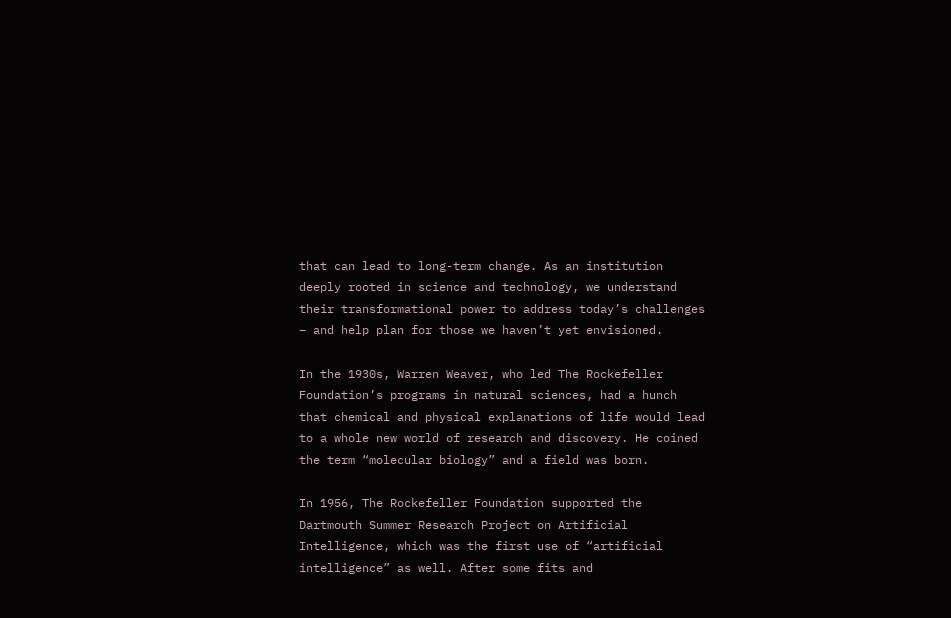that can lead to long-term change. As an institution deeply rooted in science and technology, we understand their transformational power to address today’s challenges – and help plan for those we haven’t yet envisioned.

In the 1930s, Warren Weaver, who led The Rockefeller Foundation’s programs in natural sciences, had a hunch that chemical and physical explanations of life would lead to a whole new world of research and discovery. He coined the term “molecular biology” and a field was born.

In 1956, The Rockefeller Foundation supported the Dartmouth Summer Research Project on Artificial Intelligence, which was the first use of “artificial intelligence” as well. After some fits and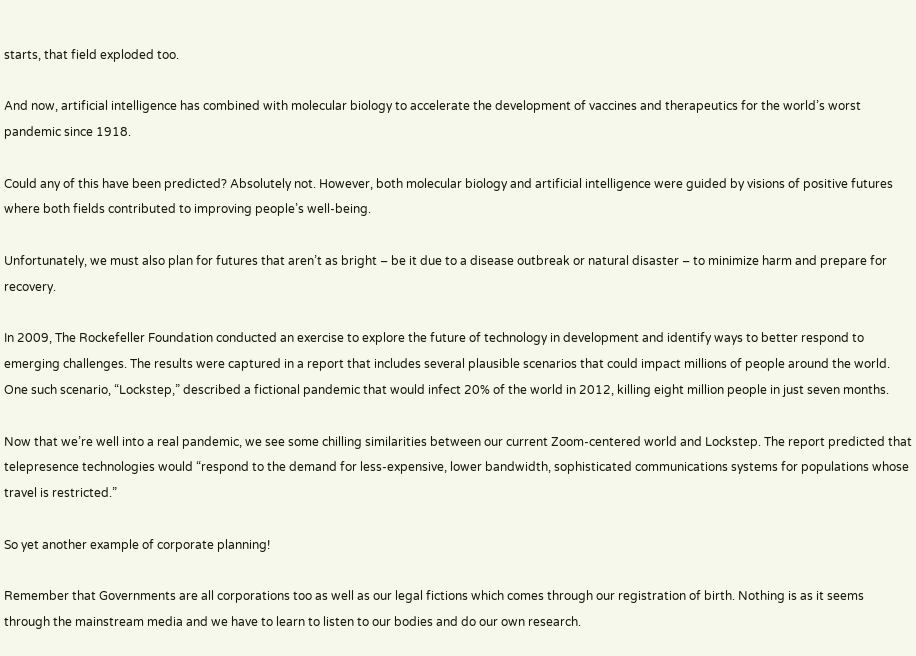starts, that field exploded too.

And now, artificial intelligence has combined with molecular biology to accelerate the development of vaccines and therapeutics for the world’s worst pandemic since 1918.

Could any of this have been predicted? Absolutely not. However, both molecular biology and artificial intelligence were guided by visions of positive futures where both fields contributed to improving people’s well-being.

Unfortunately, we must also plan for futures that aren’t as bright – be it due to a disease outbreak or natural disaster – to minimize harm and prepare for recovery.

In 2009, The Rockefeller Foundation conducted an exercise to explore the future of technology in development and identify ways to better respond to emerging challenges. The results were captured in a report that includes several plausible scenarios that could impact millions of people around the world. One such scenario, “Lockstep,” described a fictional pandemic that would infect 20% of the world in 2012, killing eight million people in just seven months.

Now that we’re well into a real pandemic, we see some chilling similarities between our current Zoom-centered world and Lockstep. The report predicted that telepresence technologies would “respond to the demand for less-expensive, lower bandwidth, sophisticated communications systems for populations whose travel is restricted.”

So yet another example of corporate planning!

Remember that Governments are all corporations too as well as our legal fictions which comes through our registration of birth. Nothing is as it seems through the mainstream media and we have to learn to listen to our bodies and do our own research.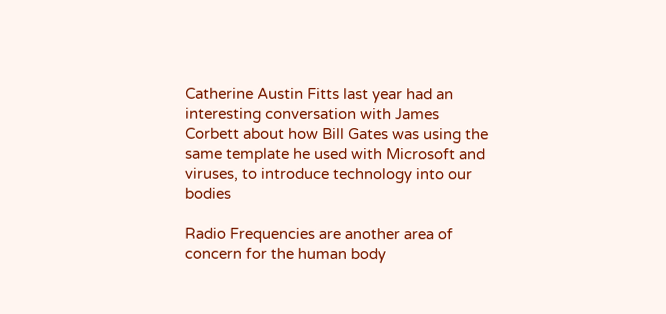Catherine Austin Fitts last year had an interesting conversation with James Corbett about how Bill Gates was using the same template he used with Microsoft and viruses, to introduce technology into our bodies

Radio Frequencies are another area of concern for the human body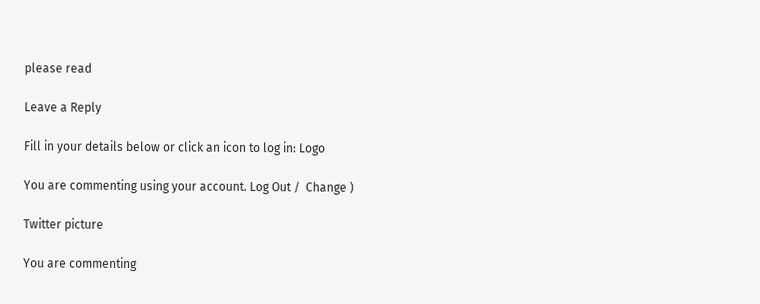please read

Leave a Reply

Fill in your details below or click an icon to log in: Logo

You are commenting using your account. Log Out /  Change )

Twitter picture

You are commenting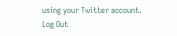using your Twitter account. Log Out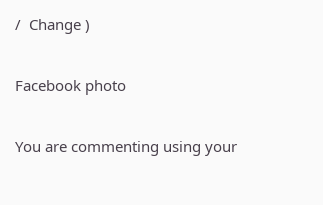/  Change )

Facebook photo

You are commenting using your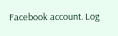Facebook account. Log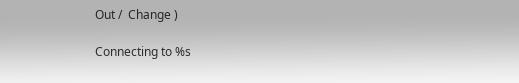Out /  Change )

Connecting to %s